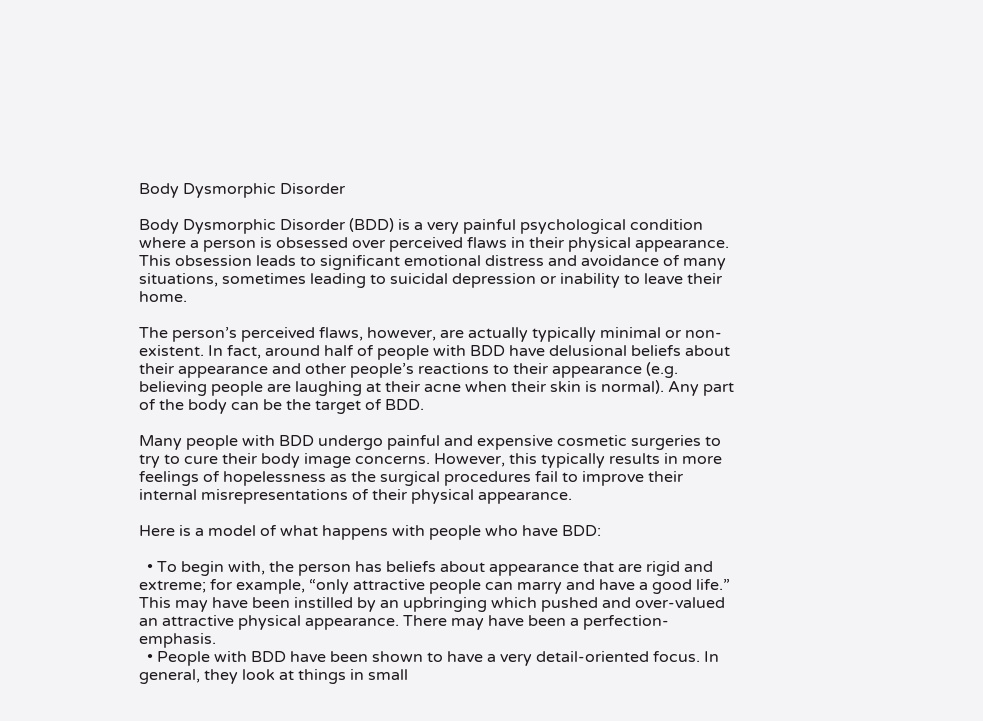Body Dysmorphic Disorder

Body Dysmorphic Disorder (BDD) is a very painful psychological condition where a person is obsessed over perceived flaws in their physical appearance.  This obsession leads to significant emotional distress and avoidance of many situations, sometimes leading to suicidal depression or inability to leave their home.

The person’s perceived flaws, however, are actually typically minimal or non-existent. In fact, around half of people with BDD have delusional beliefs about their appearance and other people’s reactions to their appearance (e.g. believing people are laughing at their acne when their skin is normal). Any part of the body can be the target of BDD.

Many people with BDD undergo painful and expensive cosmetic surgeries to try to cure their body image concerns. However, this typically results in more feelings of hopelessness as the surgical procedures fail to improve their internal misrepresentations of their physical appearance.

Here is a model of what happens with people who have BDD:

  • To begin with, the person has beliefs about appearance that are rigid and extreme; for example, “only attractive people can marry and have a good life.” This may have been instilled by an upbringing which pushed and over-valued an attractive physical appearance. There may have been a perfection-emphasis.
  • People with BDD have been shown to have a very detail-oriented focus. In general, they look at things in small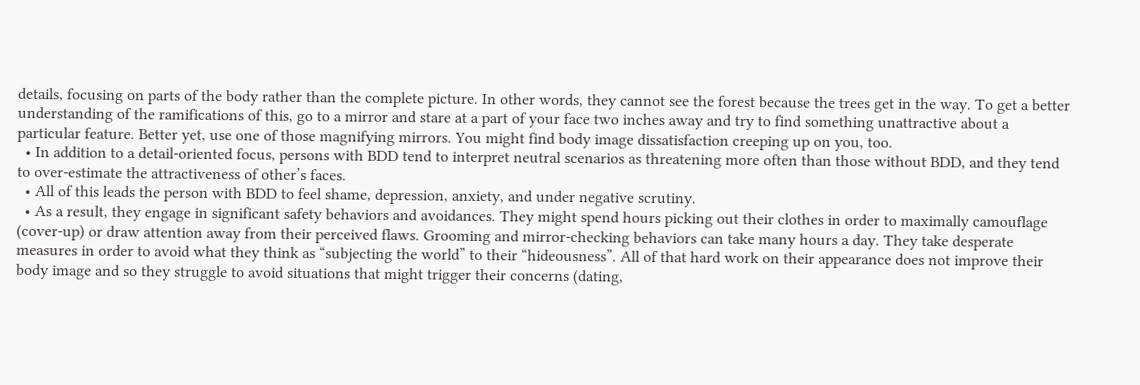details, focusing on parts of the body rather than the complete picture. In other words, they cannot see the forest because the trees get in the way. To get a better understanding of the ramifications of this, go to a mirror and stare at a part of your face two inches away and try to find something unattractive about a particular feature. Better yet, use one of those magnifying mirrors. You might find body image dissatisfaction creeping up on you, too.
  • In addition to a detail-oriented focus, persons with BDD tend to interpret neutral scenarios as threatening more often than those without BDD, and they tend to over-estimate the attractiveness of other’s faces.
  • All of this leads the person with BDD to feel shame, depression, anxiety, and under negative scrutiny.
  • As a result, they engage in significant safety behaviors and avoidances. They might spend hours picking out their clothes in order to maximally camouflage (cover-up) or draw attention away from their perceived flaws. Grooming and mirror-checking behaviors can take many hours a day. They take desperate measures in order to avoid what they think as “subjecting the world” to their “hideousness”. All of that hard work on their appearance does not improve their body image and so they struggle to avoid situations that might trigger their concerns (dating,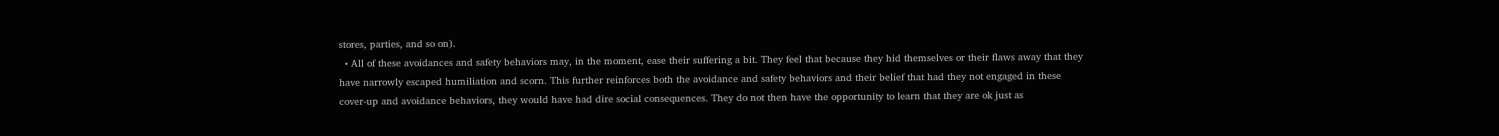stores, parties, and so on).
  • All of these avoidances and safety behaviors may, in the moment, ease their suffering a bit. They feel that because they hid themselves or their flaws away that they have narrowly escaped humiliation and scorn. This further reinforces both the avoidance and safety behaviors and their belief that had they not engaged in these cover-up and avoidance behaviors, they would have had dire social consequences. They do not then have the opportunity to learn that they are ok just as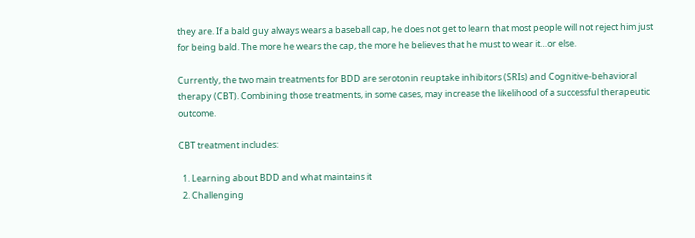they are. If a bald guy always wears a baseball cap, he does not get to learn that most people will not reject him just for being bald. The more he wears the cap, the more he believes that he must to wear it…or else.

Currently, the two main treatments for BDD are serotonin reuptake inhibitors (SRIs) and Cognitive-behavioral therapy (CBT). Combining those treatments, in some cases, may increase the likelihood of a successful therapeutic outcome.

CBT treatment includes:

  1. Learning about BDD and what maintains it
  2. Challenging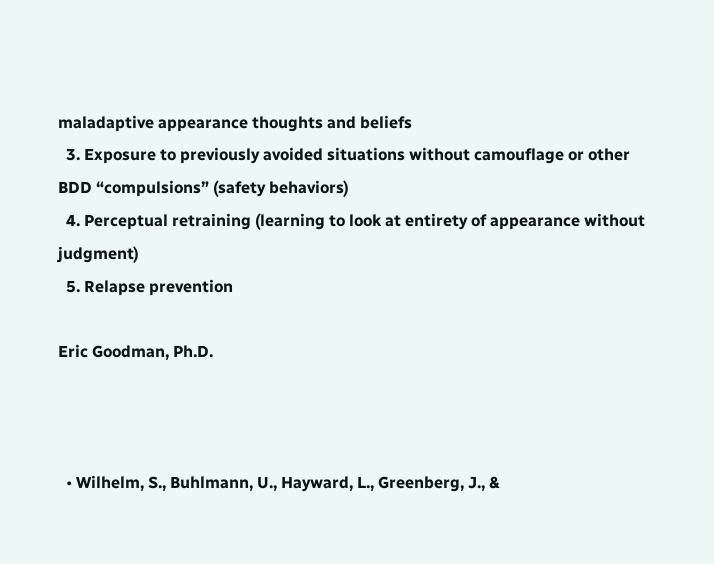maladaptive appearance thoughts and beliefs
  3. Exposure to previously avoided situations without camouflage or other BDD “compulsions” (safety behaviors)
  4. Perceptual retraining (learning to look at entirety of appearance without judgment)
  5. Relapse prevention

Eric Goodman, Ph.D.



  • Wilhelm, S., Buhlmann, U., Hayward, L., Greenberg, J., &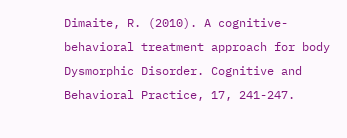Dimaite, R. (2010). A cognitive-behavioral treatment approach for body Dysmorphic Disorder. Cognitive and Behavioral Practice, 17, 241-247.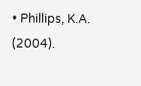• Phillips, K.A. (2004).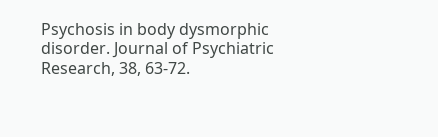Psychosis in body dysmorphic disorder. Journal of Psychiatric Research, 38, 63-72.